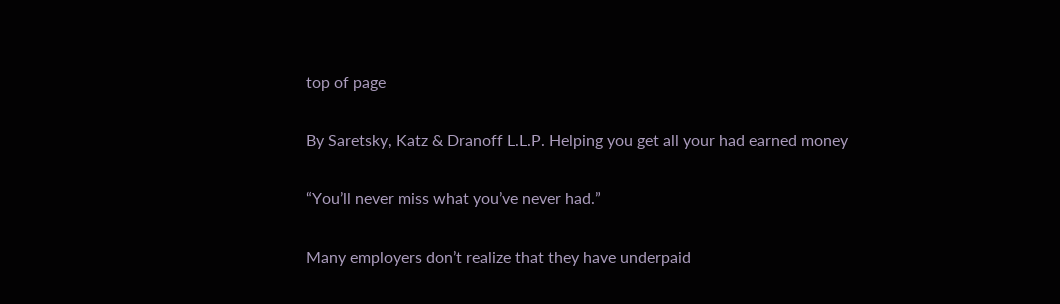top of page

By Saretsky, Katz & Dranoff L.L.P. Helping you get all your had earned money

“You’ll never miss what you’ve never had.”

Many employers don’t realize that they have underpaid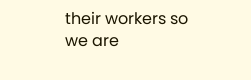their workers so we are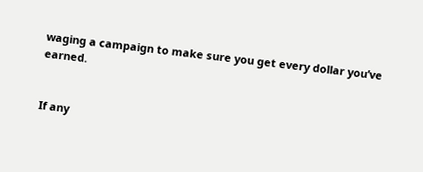waging a campaign to make sure you get every dollar you’ve earned.


If any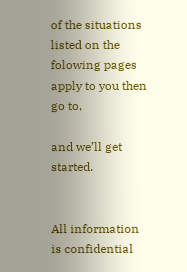of the situations listed on the folowing pages apply to you then go to,

and we’ll get started.


All information is confidential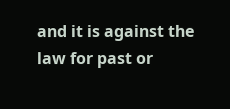and it is against the law for past or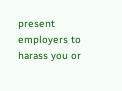present employers to harass you or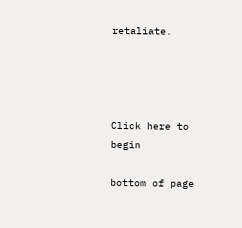retaliate.




Click here to begin

bottom of page